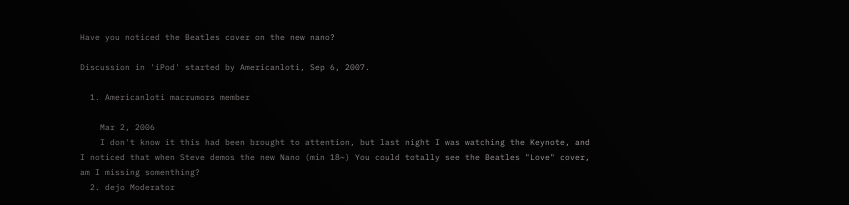Have you noticed the Beatles cover on the new nano?

Discussion in 'iPod' started by Americanloti, Sep 6, 2007.

  1. Americanloti macrumors member

    Mar 2, 2006
    I don't know it this had been brought to attention, but last night I was watching the Keynote, and I noticed that when Steve demos the new Nano (min 18~) You could totally see the Beatles "Love" cover, am I missing somenthing?
  2. dejo Moderator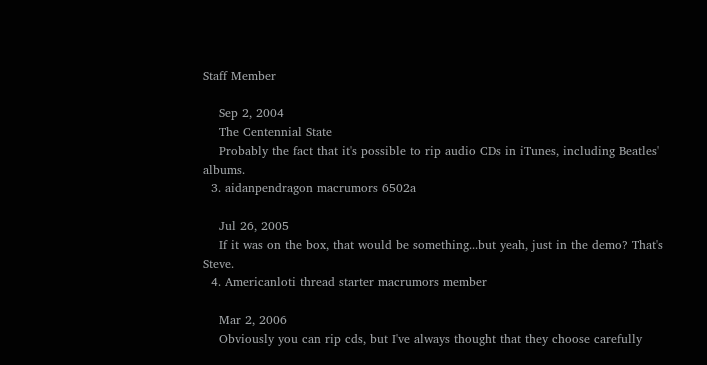Staff Member

    Sep 2, 2004
    The Centennial State
    Probably the fact that it's possible to rip audio CDs in iTunes, including Beatles' albums.
  3. aidanpendragon macrumors 6502a

    Jul 26, 2005
    If it was on the box, that would be something...but yeah, just in the demo? That's Steve.
  4. Americanloti thread starter macrumors member

    Mar 2, 2006
    Obviously you can rip cds, but I've always thought that they choose carefully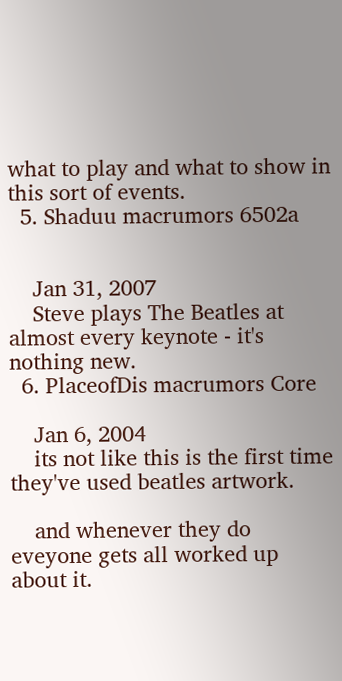what to play and what to show in this sort of events.
  5. Shaduu macrumors 6502a


    Jan 31, 2007
    Steve plays The Beatles at almost every keynote - it's nothing new.
  6. PlaceofDis macrumors Core

    Jan 6, 2004
    its not like this is the first time they've used beatles artwork.

    and whenever they do eveyone gets all worked up about it.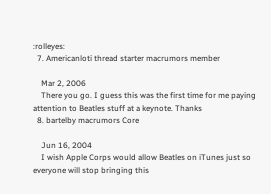:rolleyes:
  7. Americanloti thread starter macrumors member

    Mar 2, 2006
    There you go. I guess this was the first time for me paying attention to Beatles stuff at a keynote. Thanks
  8. bartelby macrumors Core

    Jun 16, 2004
    I wish Apple Corps would allow Beatles on iTunes just so everyone will stop bringing this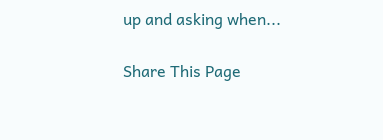up and asking when...

Share This Page